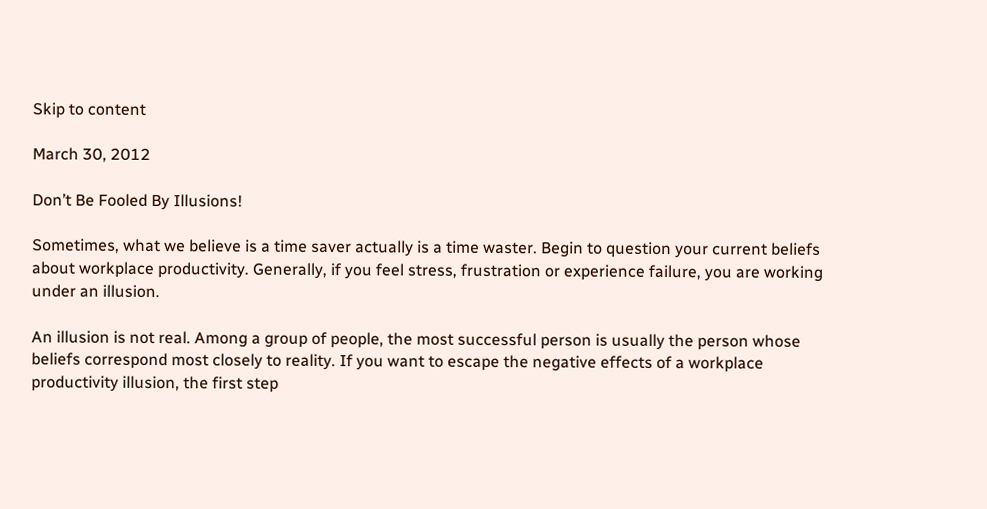Skip to content

March 30, 2012

Don’t Be Fooled By Illusions!

Sometimes, what we believe is a time saver actually is a time waster. Begin to question your current beliefs about workplace productivity. Generally, if you feel stress, frustration or experience failure, you are working under an illusion.

An illusion is not real. Among a group of people, the most successful person is usually the person whose beliefs correspond most closely to reality. If you want to escape the negative effects of a workplace productivity illusion, the first step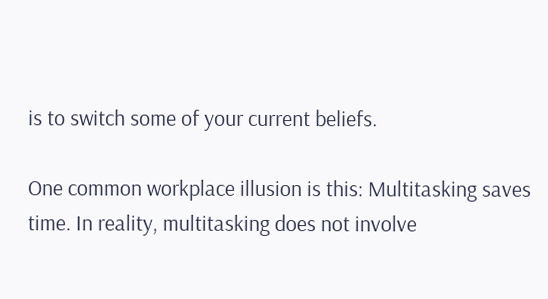is to switch some of your current beliefs.

One common workplace illusion is this: Multitasking saves time. In reality, multitasking does not involve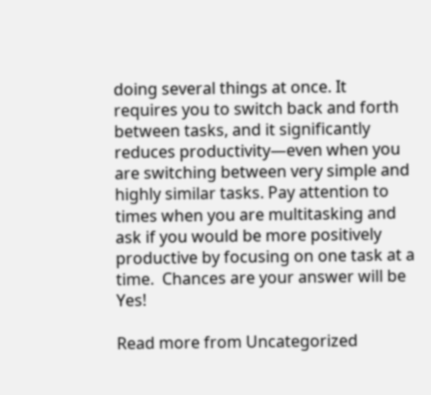doing several things at once. It requires you to switch back and forth between tasks, and it significantly reduces productivity—even when you are switching between very simple and highly similar tasks. Pay attention to times when you are multitasking and ask if you would be more positively productive by focusing on one task at a time.  Chances are your answer will be Yes!

Read more from Uncategorized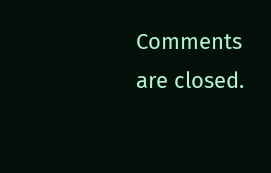Comments are closed.